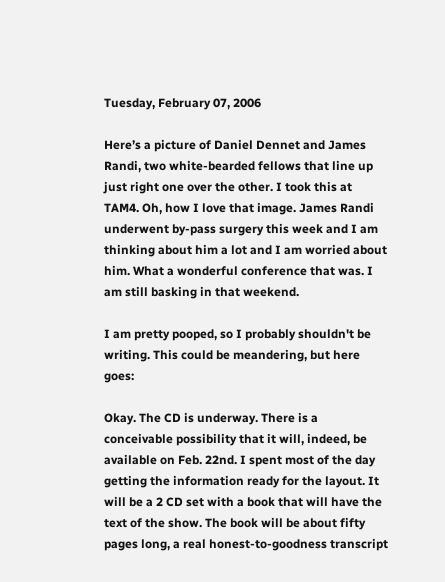Tuesday, February 07, 2006

Here’s a picture of Daniel Dennet and James Randi, two white-bearded fellows that line up just right one over the other. I took this at TAM4. Oh, how I love that image. James Randi underwent by-pass surgery this week and I am thinking about him a lot and I am worried about him. What a wonderful conference that was. I am still basking in that weekend.

I am pretty pooped, so I probably shouldn't be writing. This could be meandering, but here goes:

Okay. The CD is underway. There is a conceivable possibility that it will, indeed, be available on Feb. 22nd. I spent most of the day getting the information ready for the layout. It will be a 2 CD set with a book that will have the text of the show. The book will be about fifty pages long, a real honest-to-goodness transcript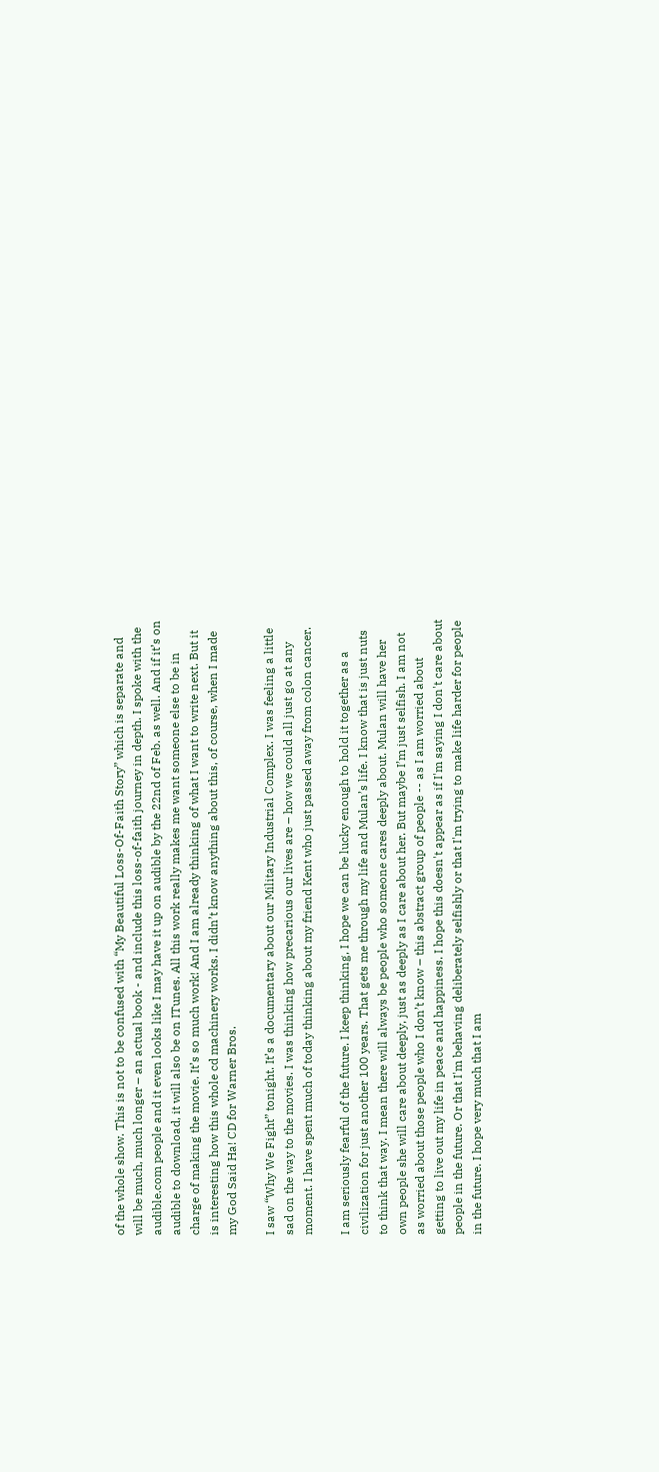of the whole show. This is not to be confused with “My Beautiful Loss-Of-Faith Story” which is separate and will be much, much longer – an actual book - and include this loss-of-faith journey in depth. I spoke with the audible.com people and it even looks like I may have it up on audible by the 22nd of Feb. as well. And if it’s on audible to download, it will also be on ITunes. All this work really makes me want someone else to be in charge of making the movie. It’s so much work! And I am already thinking of what I want to write next. But it is interesting how this whole cd machinery works. I didn’t know anything about this, of course, when I made my God Said Ha! CD for Warner Bros.

I saw “Why We Fight” tonight. It’s a documentary about our Military Industrial Complex. I was feeling a little sad on the way to the movies. I was thinking how precarious our lives are – how we could all just go at any moment. I have spent much of today thinking about my friend Kent who just passed away from colon cancer.

I am seriously fearful of the future. I keep thinking, I hope we can be lucky enough to hold it together as a civilization for just another 100 years. That gets me through my life and Mulan’s life. I know that is just nuts to think that way. I mean there will always be people who someone cares deeply about. Mulan will have her own people she will care about deeply, just as deeply as I care about her. But maybe I’m just selfish. I am not as worried about those people who I don’t know – this abstract group of people -- as I am worried about getting to live out my life in peace and happiness. I hope this doesn't appear as if I'm saying I don't care about people in the future. Or that I'm behaving deliberately selfishly or that I'm trying to make life harder for people in the future. I hope very much that I am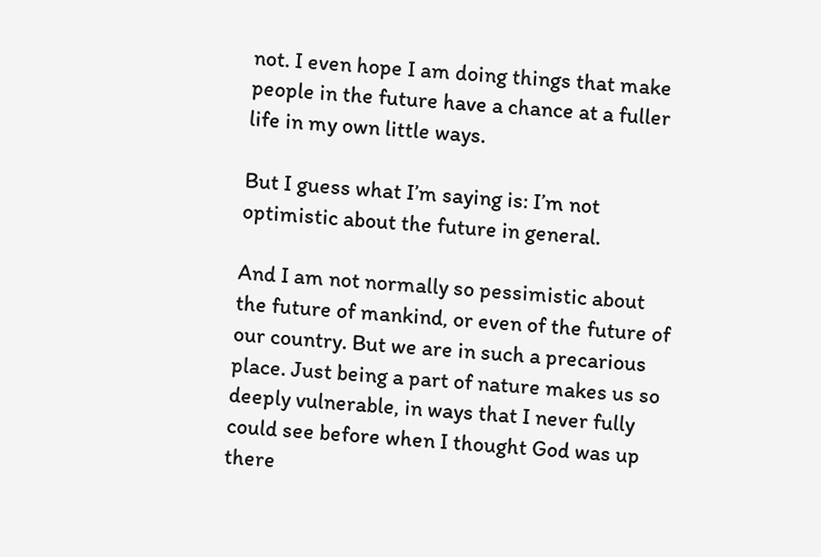not. I even hope I am doing things that make people in the future have a chance at a fuller life in my own little ways.

But I guess what I’m saying is: I’m not optimistic about the future in general.

And I am not normally so pessimistic about the future of mankind, or even of the future of our country. But we are in such a precarious place. Just being a part of nature makes us so deeply vulnerable, in ways that I never fully could see before when I thought God was up there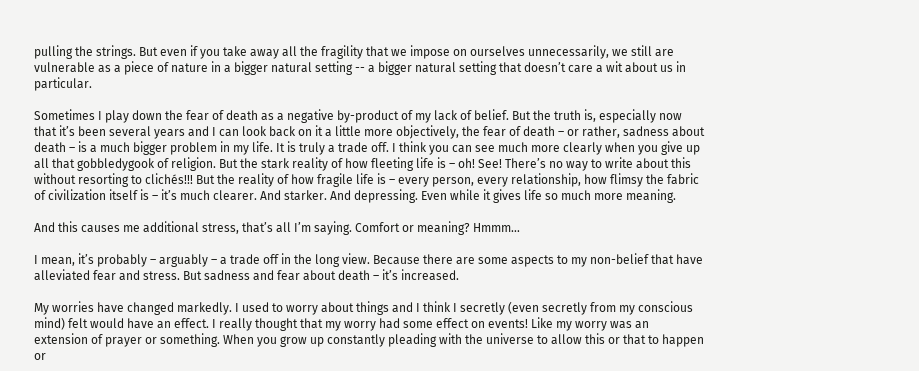pulling the strings. But even if you take away all the fragility that we impose on ourselves unnecessarily, we still are vulnerable as a piece of nature in a bigger natural setting -- a bigger natural setting that doesn’t care a wit about us in particular.

Sometimes I play down the fear of death as a negative by-product of my lack of belief. But the truth is, especially now that it’s been several years and I can look back on it a little more objectively, the fear of death – or rather, sadness about death – is a much bigger problem in my life. It is truly a trade off. I think you can see much more clearly when you give up all that gobbledygook of religion. But the stark reality of how fleeting life is – oh! See! There’s no way to write about this without resorting to clichés!!! But the reality of how fragile life is – every person, every relationship, how flimsy the fabric of civilization itself is – it’s much clearer. And starker. And depressing. Even while it gives life so much more meaning.

And this causes me additional stress, that’s all I’m saying. Comfort or meaning? Hmmm…

I mean, it’s probably – arguably – a trade off in the long view. Because there are some aspects to my non-belief that have alleviated fear and stress. But sadness and fear about death – it’s increased.

My worries have changed markedly. I used to worry about things and I think I secretly (even secretly from my conscious mind) felt would have an effect. I really thought that my worry had some effect on events! Like my worry was an extension of prayer or something. When you grow up constantly pleading with the universe to allow this or that to happen or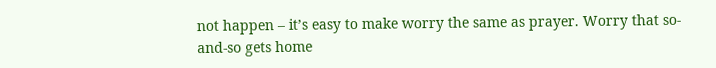not happen – it’s easy to make worry the same as prayer. Worry that so-and-so gets home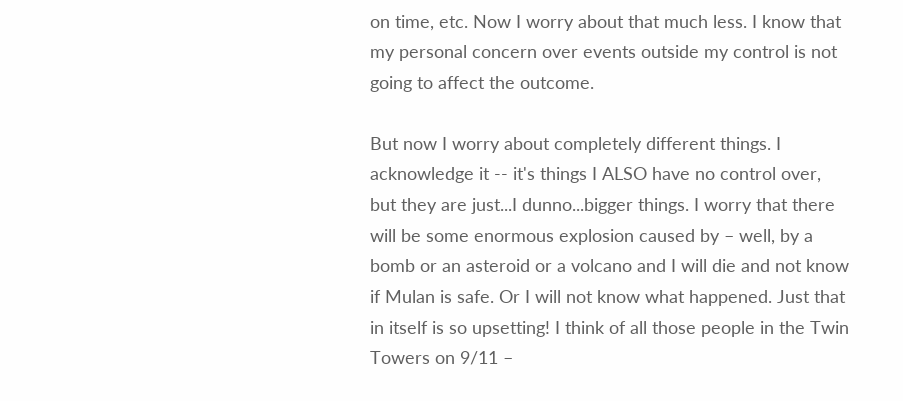on time, etc. Now I worry about that much less. I know that my personal concern over events outside my control is not going to affect the outcome.

But now I worry about completely different things. I acknowledge it -- it's things I ALSO have no control over, but they are just...I dunno...bigger things. I worry that there will be some enormous explosion caused by – well, by a bomb or an asteroid or a volcano and I will die and not know if Mulan is safe. Or I will not know what happened. Just that in itself is so upsetting! I think of all those people in the Twin Towers on 9/11 –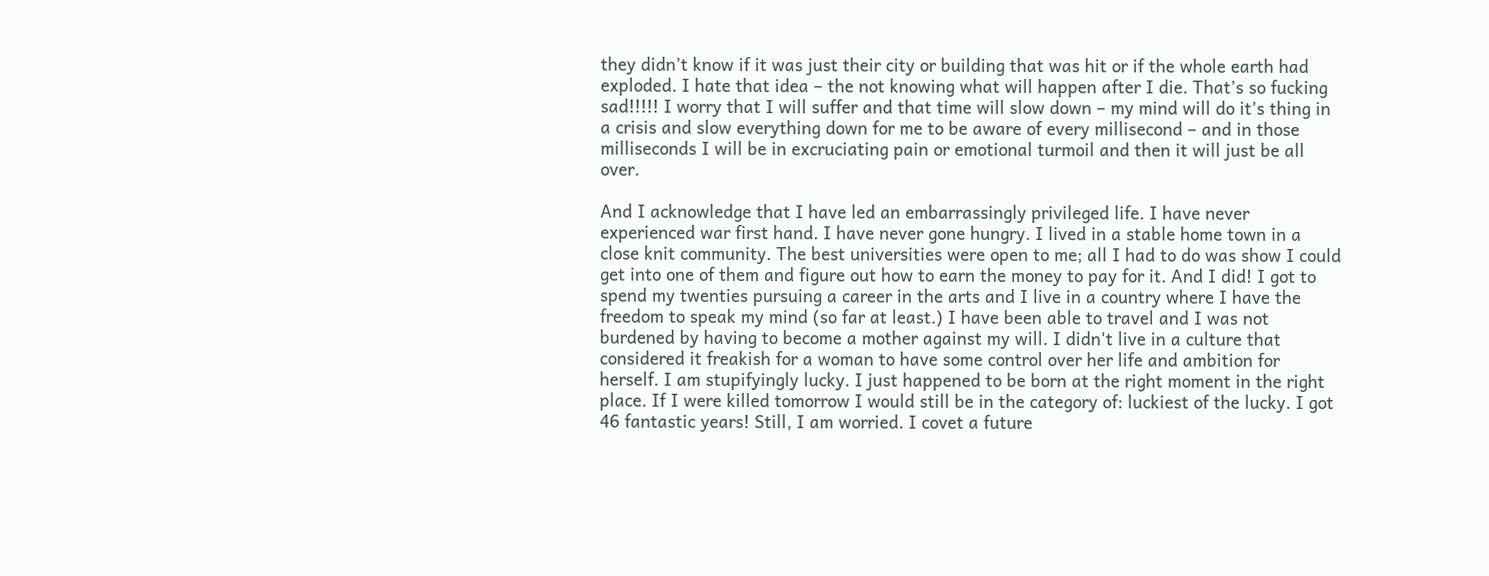they didn’t know if it was just their city or building that was hit or if the whole earth had exploded. I hate that idea – the not knowing what will happen after I die. That’s so fucking sad!!!!! I worry that I will suffer and that time will slow down – my mind will do it’s thing in a crisis and slow everything down for me to be aware of every millisecond – and in those milliseconds I will be in excruciating pain or emotional turmoil and then it will just be all over.

And I acknowledge that I have led an embarrassingly privileged life. I have never experienced war first hand. I have never gone hungry. I lived in a stable home town in a close knit community. The best universities were open to me; all I had to do was show I could get into one of them and figure out how to earn the money to pay for it. And I did! I got to spend my twenties pursuing a career in the arts and I live in a country where I have the freedom to speak my mind (so far at least.) I have been able to travel and I was not burdened by having to become a mother against my will. I didn't live in a culture that considered it freakish for a woman to have some control over her life and ambition for herself. I am stupifyingly lucky. I just happened to be born at the right moment in the right place. If I were killed tomorrow I would still be in the category of: luckiest of the lucky. I got 46 fantastic years! Still, I am worried. I covet a future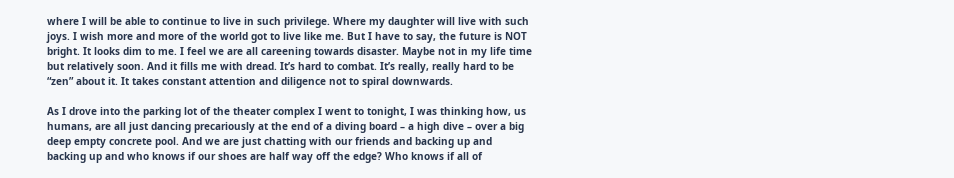where I will be able to continue to live in such privilege. Where my daughter will live with such joys. I wish more and more of the world got to live like me. But I have to say, the future is NOT bright. It looks dim to me. I feel we are all careening towards disaster. Maybe not in my life time but relatively soon. And it fills me with dread. It’s hard to combat. It’s really, really hard to be “zen” about it. It takes constant attention and diligence not to spiral downwards.

As I drove into the parking lot of the theater complex I went to tonight, I was thinking how, us humans, are all just dancing precariously at the end of a diving board – a high dive – over a big deep empty concrete pool. And we are just chatting with our friends and backing up and backing up and who knows if our shoes are half way off the edge? Who knows if all of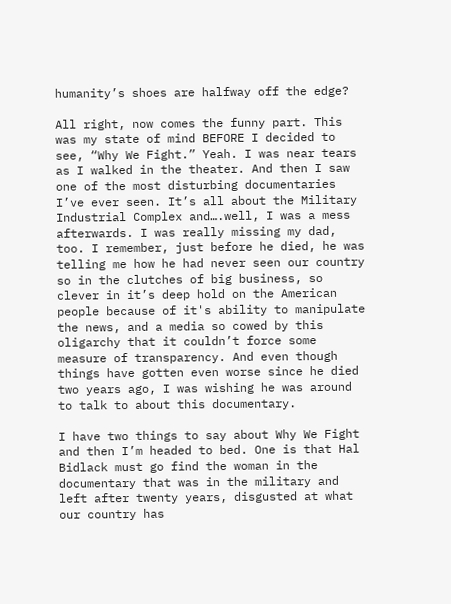humanity’s shoes are halfway off the edge?

All right, now comes the funny part. This was my state of mind BEFORE I decided to see, “Why We Fight.” Yeah. I was near tears as I walked in the theater. And then I saw one of the most disturbing documentaries I’ve ever seen. It’s all about the Military Industrial Complex and….well, I was a mess afterwards. I was really missing my dad, too. I remember, just before he died, he was telling me how he had never seen our country so in the clutches of big business, so clever in it’s deep hold on the American people because of it's ability to manipulate the news, and a media so cowed by this oligarchy that it couldn’t force some measure of transparency. And even though things have gotten even worse since he died two years ago, I was wishing he was around to talk to about this documentary.

I have two things to say about Why We Fight and then I’m headed to bed. One is that Hal Bidlack must go find the woman in the documentary that was in the military and left after twenty years, disgusted at what our country has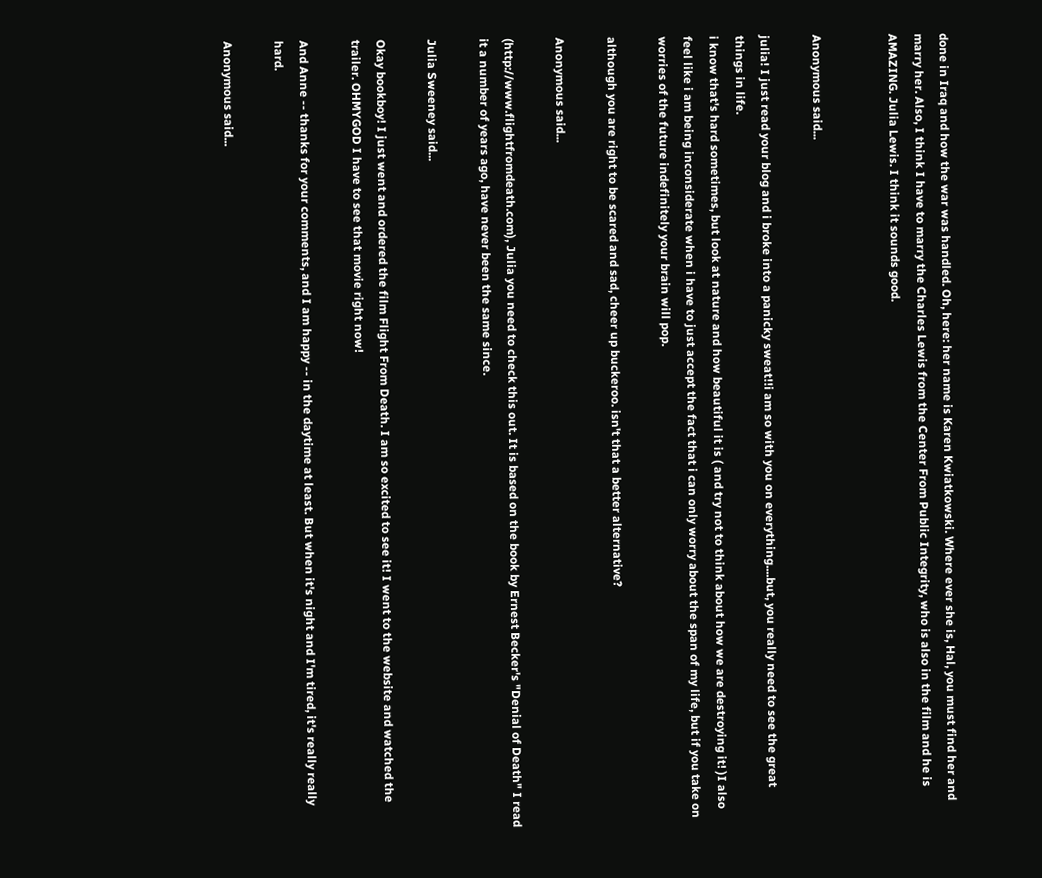done in Iraq and how the war was handled. Oh, here: her name is Karen Kwiatkowski. Where ever she is, Hal, you must find her and marry her. Also, I think I have to marry the Charles Lewis from the Center From Public Integrity, who is also in the film and he is AMAZING. Julia Lewis. I think it sounds good.


Anonymous said...

julia! I just read your blog and i broke into a panicky sweat!!i am so with you on everything....but, you really need to see the great things in life.
i know that's hard sometimes, but look at nature and how beautiful it is ( and try not to think about how we are destroying it! )I also feel like i am being inconsiderate when i have to just accept the fact that i can only worry about the span of my life, but if you take on worries of the future indefinitely your brain will pop.

although you are right to be scared and sad, cheer up buckeroo. isn't that a better alternative?

Anonymous said...

(http://www.flightfromdeath.com), Julia you need to check this out. It is based on the book by Ernest Becker's "Denial of Death" I read it a number of years ago, have never been the same since.

Julia Sweeney said...

Okay bookboy! I just went and ordered the film Flight From Death. I am so excited to see it! I went to the website and watched the trailer. OHMYGOD I have to see that movie right now!

And Anne -- thanks for your comments, and I am happy -- in the daytime at least. But when it's night and I'm tired, it's really really hard.

Anonymous said...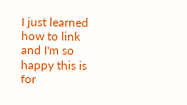I just learned how to link and I'm so happy this is for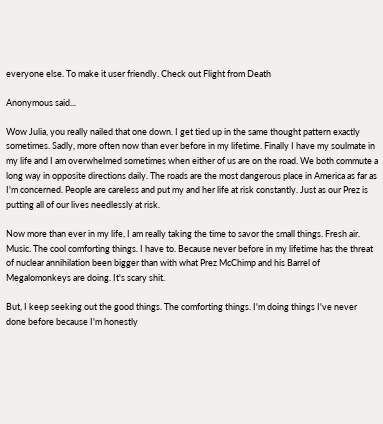everyone else. To make it user friendly. Check out Flight from Death

Anonymous said...

Wow Julia, you really nailed that one down. I get tied up in the same thought pattern exactly sometimes. Sadly, more often now than ever before in my lifetime. Finally I have my soulmate in my life and I am overwhelmed sometimes when either of us are on the road. We both commute a long way in opposite directions daily. The roads are the most dangerous place in America as far as I'm concerned. People are careless and put my and her life at risk constantly. Just as our Prez is putting all of our lives needlessly at risk.

Now more than ever in my life, I am really taking the time to savor the small things. Fresh air. Music. The cool comforting things. I have to. Because never before in my lifetime has the threat of nuclear annihilation been bigger than with what Prez McChimp and his Barrel of Megalomonkeys are doing. It's scary shit.

But, I keep seeking out the good things. The comforting things. I'm doing things I've never done before because I'm honestly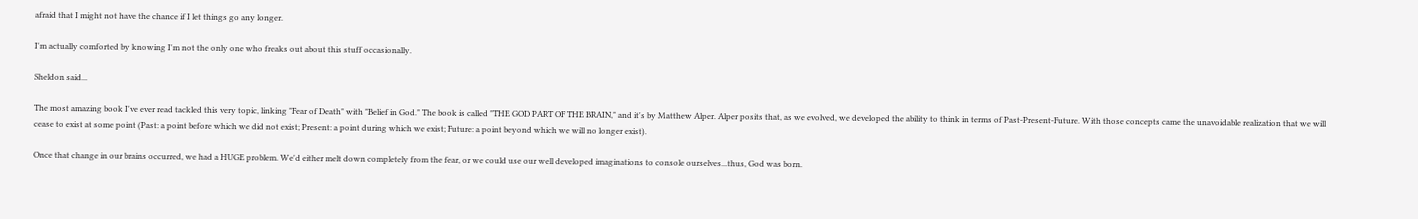afraid that I might not have the chance if I let things go any longer.

I'm actually comforted by knowing I'm not the only one who freaks out about this stuff occasionally.

Sheldon said...

The most amazing book I've ever read tackled this very topic, linking "Fear of Death" with "Belief in God." The book is called "THE GOD PART OF THE BRAIN," and it's by Matthew Alper. Alper posits that, as we evolved, we developed the ability to think in terms of Past-Present-Future. With those concepts came the unavoidable realization that we will cease to exist at some point (Past: a point before which we did not exist; Present: a point during which we exist; Future: a point beyond which we will no longer exist).

Once that change in our brains occurred, we had a HUGE problem. We'd either melt down completely from the fear, or we could use our well developed imaginations to console ourselves...thus, God was born.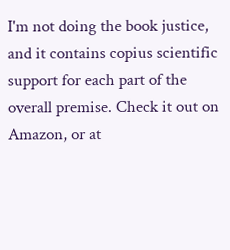I'm not doing the book justice, and it contains copius scientific support for each part of the overall premise. Check it out on Amazon, or at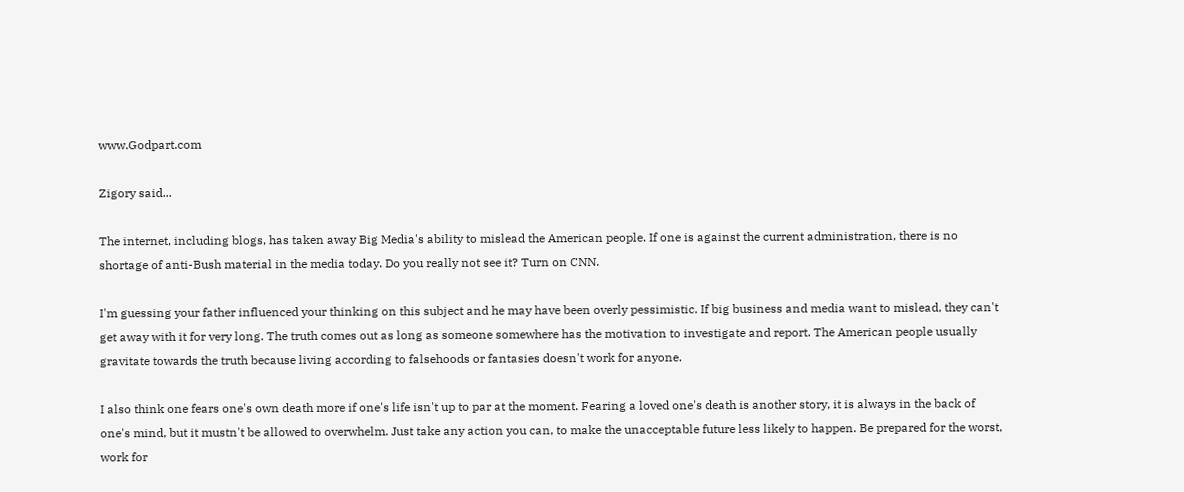www.Godpart.com

Zigory said...

The internet, including blogs, has taken away Big Media's ability to mislead the American people. If one is against the current administration, there is no shortage of anti-Bush material in the media today. Do you really not see it? Turn on CNN.

I'm guessing your father influenced your thinking on this subject and he may have been overly pessimistic. If big business and media want to mislead, they can't get away with it for very long. The truth comes out as long as someone somewhere has the motivation to investigate and report. The American people usually gravitate towards the truth because living according to falsehoods or fantasies doesn't work for anyone.

I also think one fears one's own death more if one's life isn't up to par at the moment. Fearing a loved one's death is another story, it is always in the back of one's mind, but it mustn't be allowed to overwhelm. Just take any action you can, to make the unacceptable future less likely to happen. Be prepared for the worst, work for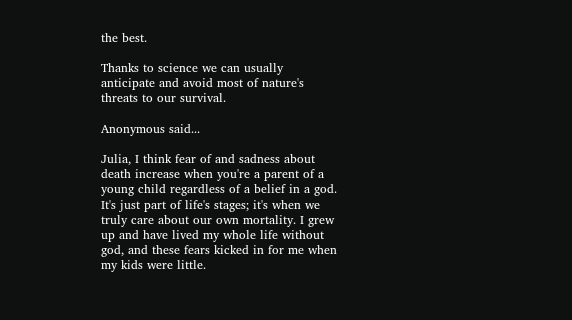the best.

Thanks to science we can usually anticipate and avoid most of nature's threats to our survival.

Anonymous said...

Julia, I think fear of and sadness about death increase when you're a parent of a young child regardless of a belief in a god. It's just part of life's stages; it's when we truly care about our own mortality. I grew up and have lived my whole life without god, and these fears kicked in for me when my kids were little.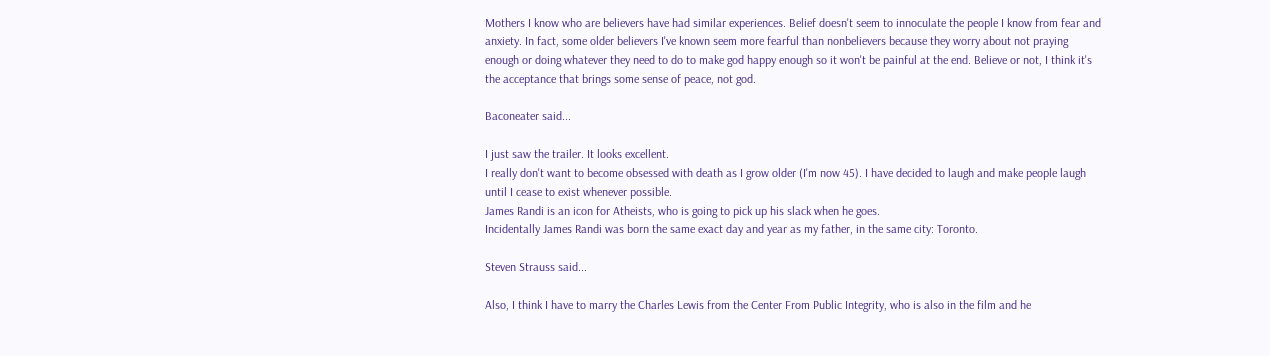Mothers I know who are believers have had similar experiences. Belief doesn't seem to innoculate the people I know from fear and anxiety. In fact, some older believers I've known seem more fearful than nonbelievers because they worry about not praying enough or doing whatever they need to do to make god happy enough so it won't be painful at the end. Believe or not, I think it's the acceptance that brings some sense of peace, not god.

Baconeater said...

I just saw the trailer. It looks excellent.
I really don't want to become obsessed with death as I grow older (I'm now 45). I have decided to laugh and make people laugh until I cease to exist whenever possible.
James Randi is an icon for Atheists, who is going to pick up his slack when he goes.
Incidentally James Randi was born the same exact day and year as my father, in the same city: Toronto.

Steven Strauss said...

Also, I think I have to marry the Charles Lewis from the Center From Public Integrity, who is also in the film and he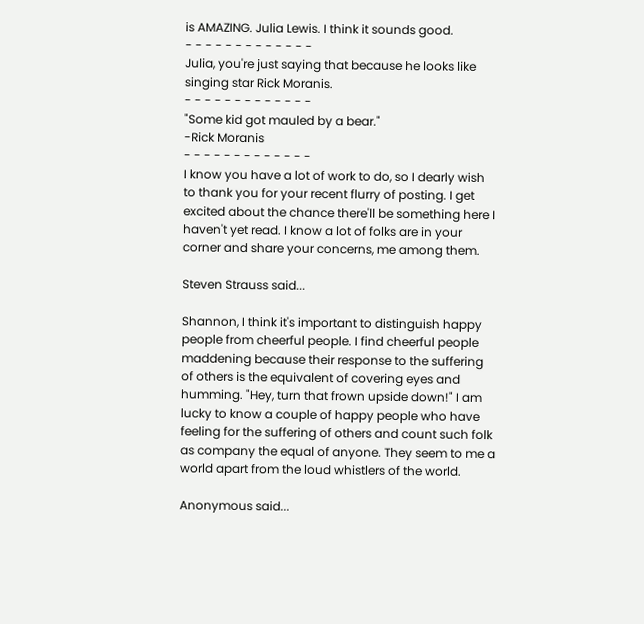is AMAZING. Julia Lewis. I think it sounds good.
- - - - - - - - - - - - -
Julia, you're just saying that because he looks like singing star Rick Moranis.
- - - - - - - - - - - - -
"Some kid got mauled by a bear."
-Rick Moranis
- - - - - - - - - - - - -
I know you have a lot of work to do, so I dearly wish to thank you for your recent flurry of posting. I get excited about the chance there'll be something here I haven't yet read. I know a lot of folks are in your corner and share your concerns, me among them.

Steven Strauss said...

Shannon, I think it's important to distinguish happy people from cheerful people. I find cheerful people maddening because their response to the suffering of others is the equivalent of covering eyes and humming. "Hey, turn that frown upside down!" I am lucky to know a couple of happy people who have feeling for the suffering of others and count such folk as company the equal of anyone. They seem to me a world apart from the loud whistlers of the world.

Anonymous said...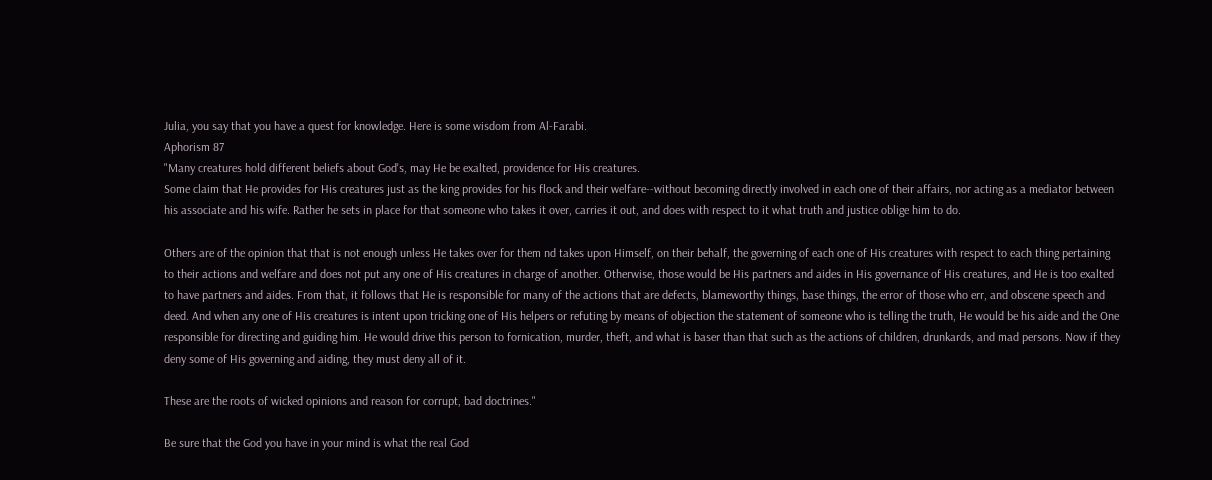Julia, you say that you have a quest for knowledge. Here is some wisdom from Al-Farabi.
Aphorism 87
"Many creatures hold different beliefs about God's, may He be exalted, providence for His creatures.
Some claim that He provides for His creatures just as the king provides for his flock and their welfare--without becoming directly involved in each one of their affairs, nor acting as a mediator between his associate and his wife. Rather he sets in place for that someone who takes it over, carries it out, and does with respect to it what truth and justice oblige him to do.

Others are of the opinion that that is not enough unless He takes over for them nd takes upon Himself, on their behalf, the governing of each one of His creatures with respect to each thing pertaining to their actions and welfare and does not put any one of His creatures in charge of another. Otherwise, those would be His partners and aides in His governance of His creatures, and He is too exalted to have partners and aides. From that, it follows that He is responsible for many of the actions that are defects, blameworthy things, base things, the error of those who err, and obscene speech and deed. And when any one of His creatures is intent upon tricking one of His helpers or refuting by means of objection the statement of someone who is telling the truth, He would be his aide and the One responsible for directing and guiding him. He would drive this person to fornication, murder, theft, and what is baser than that such as the actions of children, drunkards, and mad persons. Now if they deny some of His governing and aiding, they must deny all of it.

These are the roots of wicked opinions and reason for corrupt, bad doctrines."

Be sure that the God you have in your mind is what the real God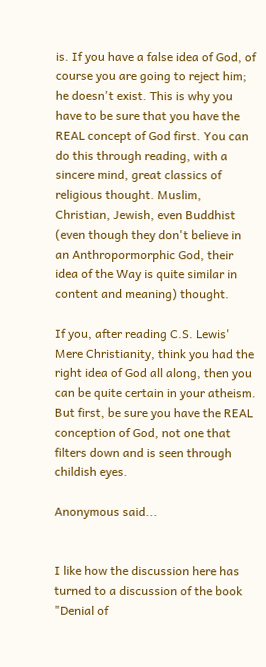is. If you have a false idea of God, of course you are going to reject him; he doesn't exist. This is why you have to be sure that you have the REAL concept of God first. You can do this through reading, with a sincere mind, great classics of religious thought. Muslim, Christian, Jewish, even Buddhist (even though they don't believe in an Anthropormorphic God, their idea of the Way is quite similar in content and meaning) thought.

If you, after reading C.S. Lewis' Mere Christianity, think you had the right idea of God all along, then you can be quite certain in your atheism. But first, be sure you have the REAL conception of God, not one that filters down and is seen through childish eyes.

Anonymous said...


I like how the discussion here has turned to a discussion of the book "Denial of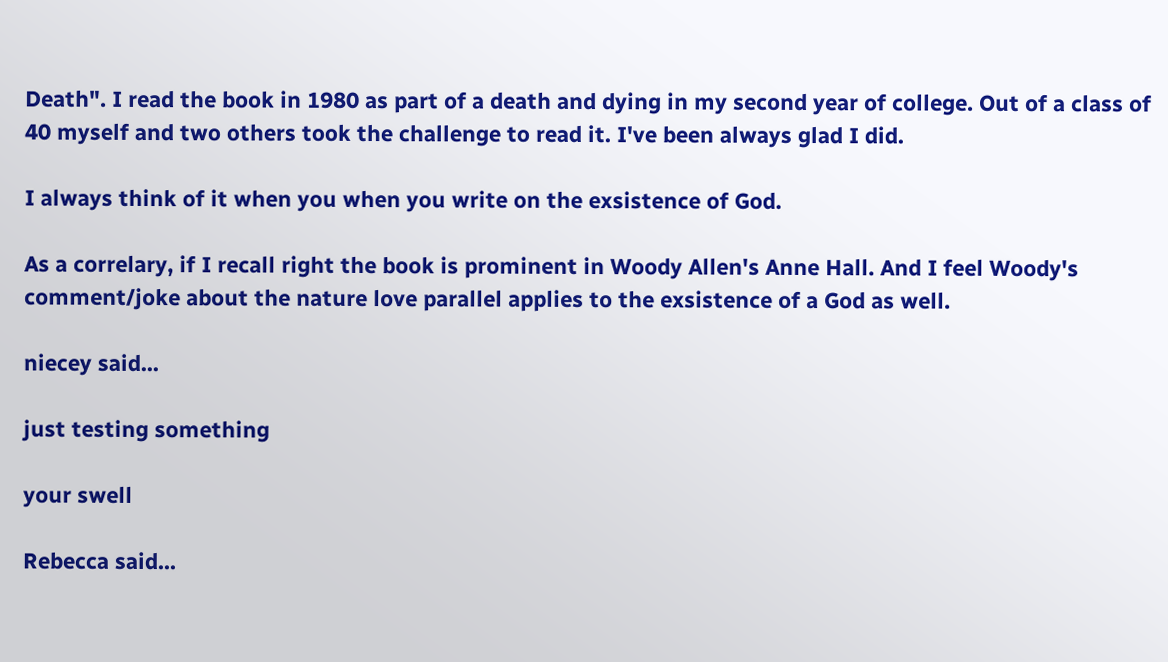Death". I read the book in 1980 as part of a death and dying in my second year of college. Out of a class of 40 myself and two others took the challenge to read it. I've been always glad I did.

I always think of it when you when you write on the exsistence of God.

As a correlary, if I recall right the book is prominent in Woody Allen's Anne Hall. And I feel Woody's comment/joke about the nature love parallel applies to the exsistence of a God as well.

niecey said...

just testing something

your swell

Rebecca said...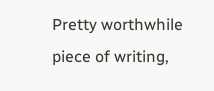Pretty worthwhile piece of writing,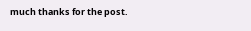much thanks for the post.